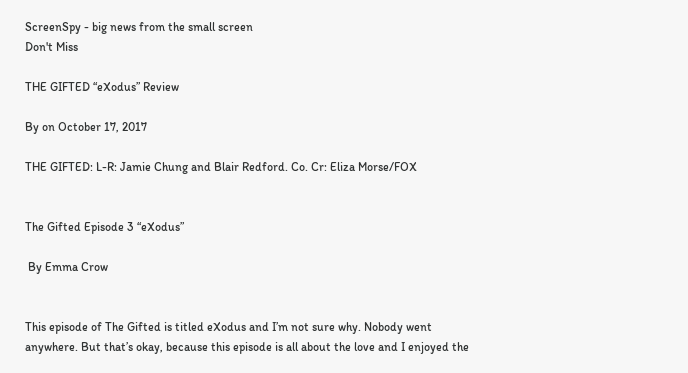ScreenSpy - big news from the small screen
Don't Miss

THE GIFTED “eXodus” Review

By on October 17, 2017

THE GIFTED: L-R: Jamie Chung and Blair Redford. Co. Cr: Eliza Morse/FOX


The Gifted Episode 3 “eXodus”

 By Emma Crow


This episode of The Gifted is titled eXodus and I’m not sure why. Nobody went anywhere. But that’s okay, because this episode is all about the love and I enjoyed the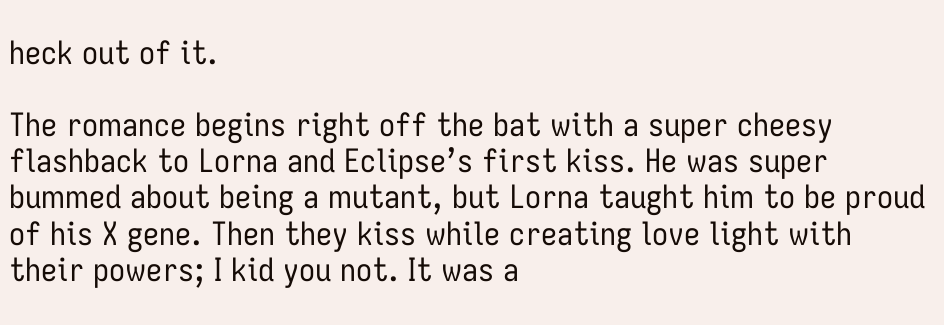heck out of it.

The romance begins right off the bat with a super cheesy flashback to Lorna and Eclipse’s first kiss. He was super bummed about being a mutant, but Lorna taught him to be proud of his X gene. Then they kiss while creating love light with their powers; I kid you not. It was a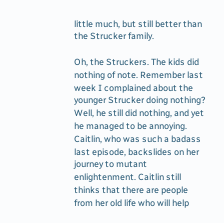little much, but still better than the Strucker family.

Oh, the Struckers. The kids did nothing of note. Remember last week I complained about the younger Strucker doing nothing? Well, he still did nothing, and yet he managed to be annoying. Caitlin, who was such a badass last episode, backslides on her journey to mutant enlightenment. Caitlin still thinks that there are people from her old life who will help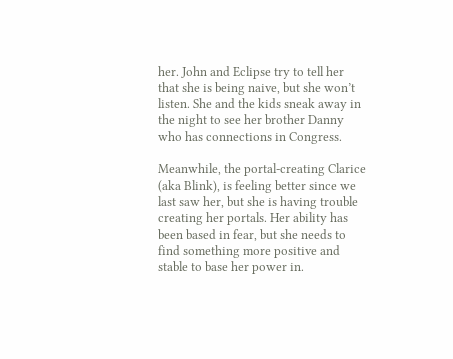her. John and Eclipse try to tell her that she is being naive, but she won’t listen. She and the kids sneak away in the night to see her brother Danny who has connections in Congress.

Meanwhile, the portal-creating Clarice (aka Blink), is feeling better since we last saw her, but she is having trouble creating her portals. Her ability has been based in fear, but she needs to find something more positive and stable to base her power in.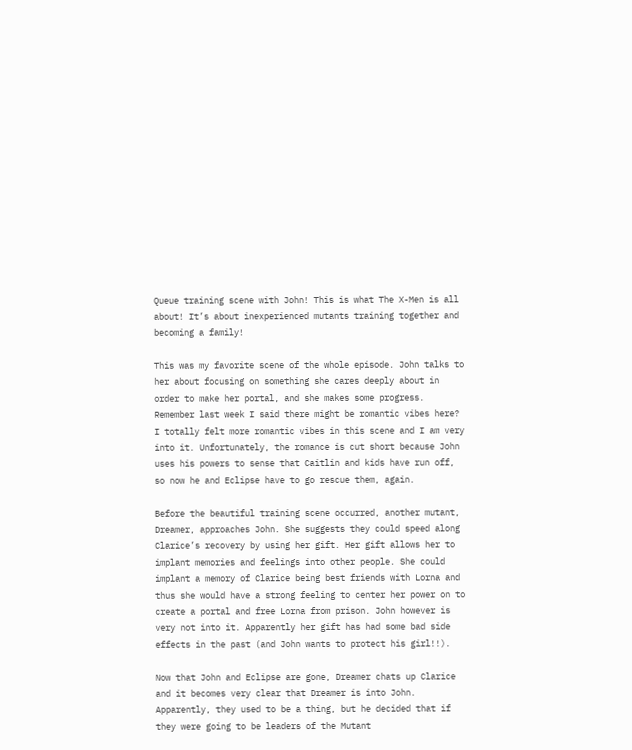Queue training scene with John! This is what The X-Men is all about! It’s about inexperienced mutants training together and becoming a family!

This was my favorite scene of the whole episode. John talks to her about focusing on something she cares deeply about in order to make her portal, and she makes some progress. Remember last week I said there might be romantic vibes here? I totally felt more romantic vibes in this scene and I am very into it. Unfortunately, the romance is cut short because John uses his powers to sense that Caitlin and kids have run off, so now he and Eclipse have to go rescue them, again.

Before the beautiful training scene occurred, another mutant, Dreamer, approaches John. She suggests they could speed along Clarice’s recovery by using her gift. Her gift allows her to implant memories and feelings into other people. She could implant a memory of Clarice being best friends with Lorna and thus she would have a strong feeling to center her power on to create a portal and free Lorna from prison. John however is very not into it. Apparently her gift has had some bad side effects in the past (and John wants to protect his girl!!).

Now that John and Eclipse are gone, Dreamer chats up Clarice and it becomes very clear that Dreamer is into John. Apparently, they used to be a thing, but he decided that if they were going to be leaders of the Mutant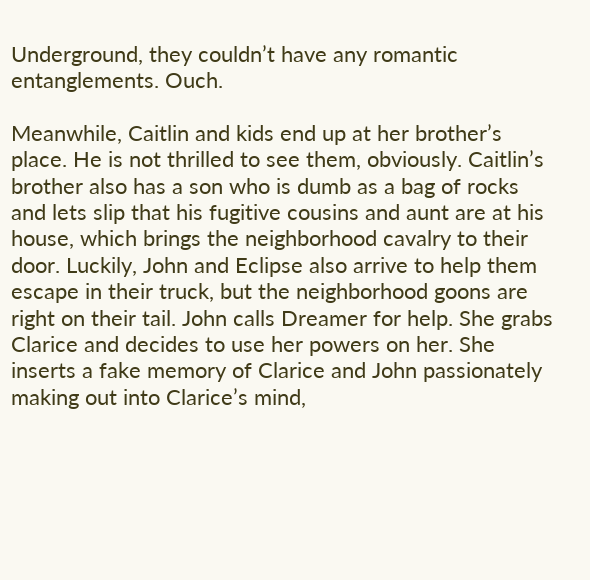Underground, they couldn’t have any romantic entanglements. Ouch.

Meanwhile, Caitlin and kids end up at her brother’s place. He is not thrilled to see them, obviously. Caitlin’s brother also has a son who is dumb as a bag of rocks and lets slip that his fugitive cousins and aunt are at his house, which brings the neighborhood cavalry to their door. Luckily, John and Eclipse also arrive to help them escape in their truck, but the neighborhood goons are right on their tail. John calls Dreamer for help. She grabs Clarice and decides to use her powers on her. She inserts a fake memory of Clarice and John passionately making out into Clarice’s mind,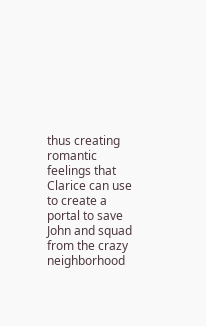thus creating romantic feelings that Clarice can use to create a portal to save John and squad from the crazy neighborhood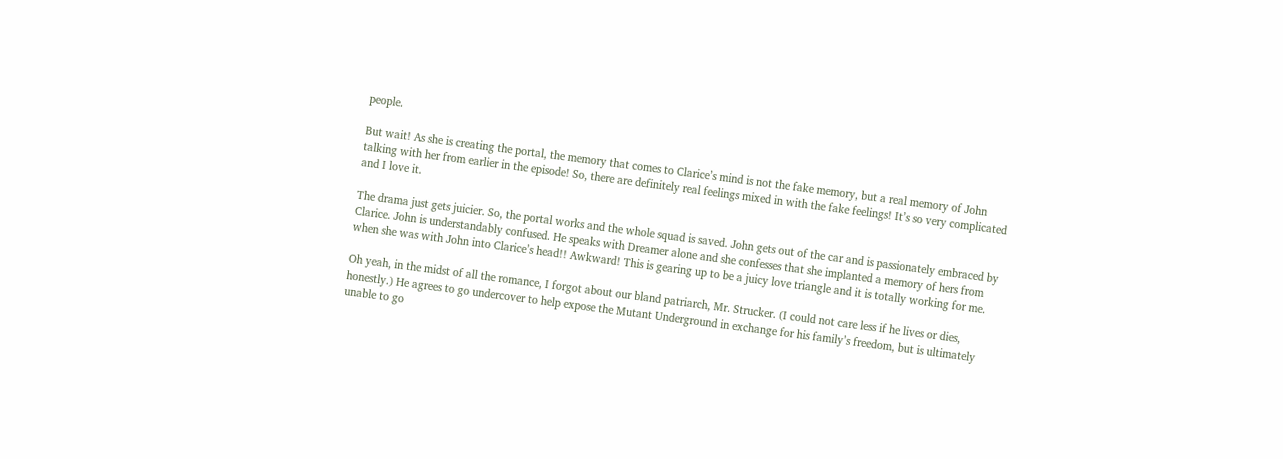people.

But wait! As she is creating the portal, the memory that comes to Clarice’s mind is not the fake memory, but a real memory of John talking with her from earlier in the episode! So, there are definitely real feelings mixed in with the fake feelings! It’s so very complicated and I love it.

The drama just gets juicier. So, the portal works and the whole squad is saved. John gets out of the car and is passionately embraced by Clarice. John is understandably confused. He speaks with Dreamer alone and she confesses that she implanted a memory of hers from when she was with John into Clarice’s head!! Awkward! This is gearing up to be a juicy love triangle and it is totally working for me.

Oh yeah, in the midst of all the romance, I forgot about our bland patriarch, Mr. Strucker. (I could not care less if he lives or dies, honestly.) He agrees to go undercover to help expose the Mutant Underground in exchange for his family’s freedom, but is ultimately unable to go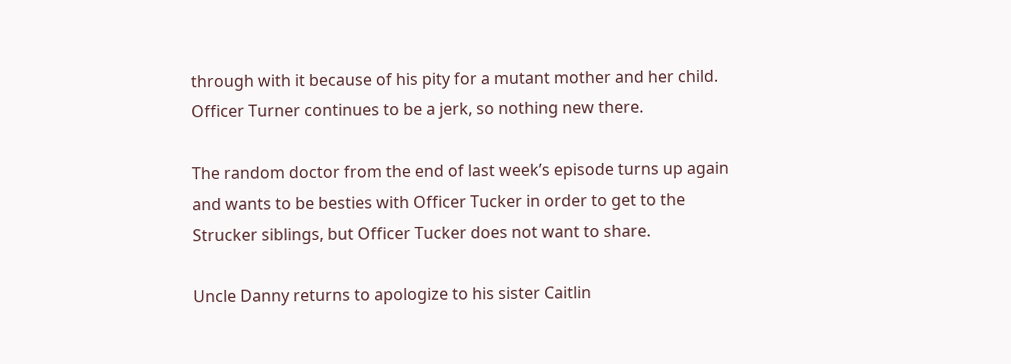through with it because of his pity for a mutant mother and her child. Officer Turner continues to be a jerk, so nothing new there.

The random doctor from the end of last week’s episode turns up again and wants to be besties with Officer Tucker in order to get to the Strucker siblings, but Officer Tucker does not want to share.

Uncle Danny returns to apologize to his sister Caitlin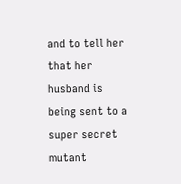and to tell her that her husband is being sent to a super secret mutant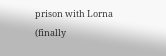prison with Lorna (finally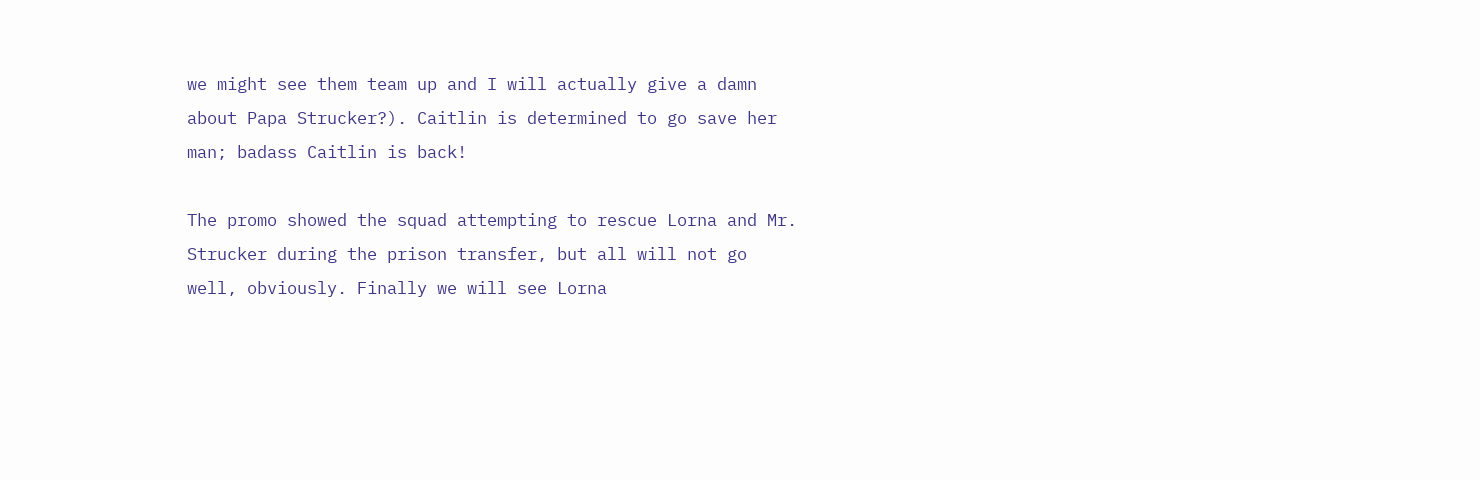we might see them team up and I will actually give a damn about Papa Strucker?). Caitlin is determined to go save her man; badass Caitlin is back!

The promo showed the squad attempting to rescue Lorna and Mr. Strucker during the prison transfer, but all will not go well, obviously. Finally we will see Lorna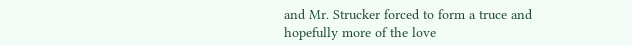and Mr. Strucker forced to form a truce and hopefully more of the love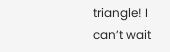triangle! I can’t wait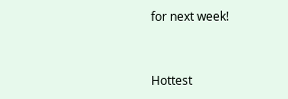for next week!


Hottest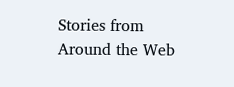Stories from Around the Web